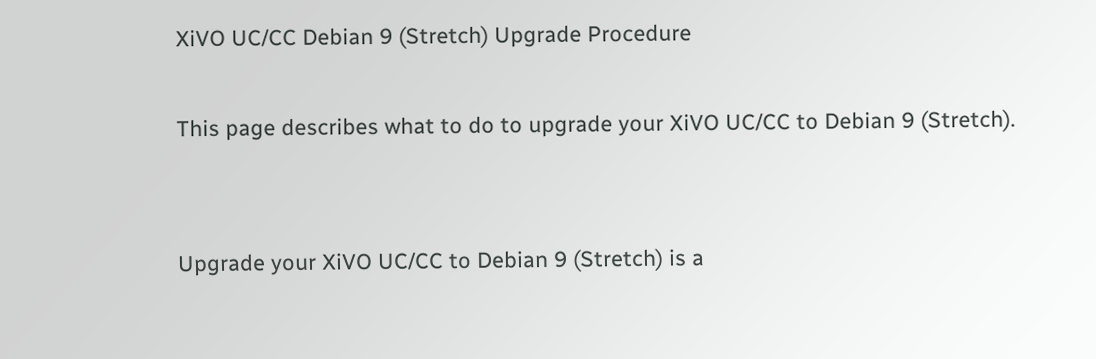XiVO UC/CC Debian 9 (Stretch) Upgrade Procedure

This page describes what to do to upgrade your XiVO UC/CC to Debian 9 (Stretch).


Upgrade your XiVO UC/CC to Debian 9 (Stretch) is a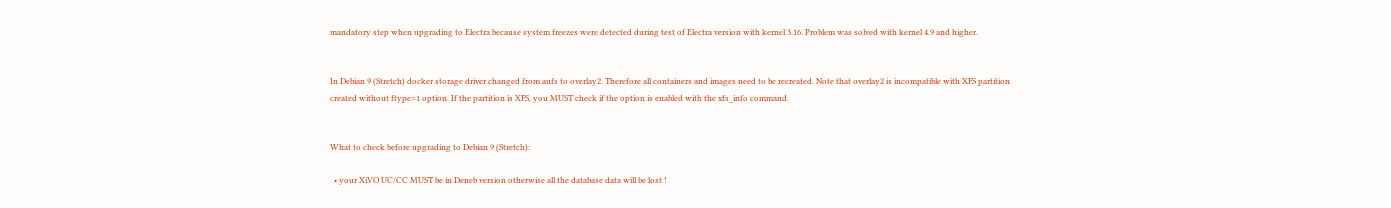mandatory step when upgrading to Electra because system freezes were detected during test of Electra version with kernel 3.16. Problem was solved with kernel 4.9 and higher.


In Debian 9 (Stretch) docker storage driver changed from aufs to overlay2. Therefore all containers and images need to be recreated. Note that overlay2 is incompatible with XFS partition created without ftype=1 option. If the partition is XFS, you MUST check if the option is enabled with the xfs_info command.


What to check before upgrading to Debian 9 (Stretch):

  • your XiVO UC/CC MUST be in Deneb version otherwise all the database data will be lost !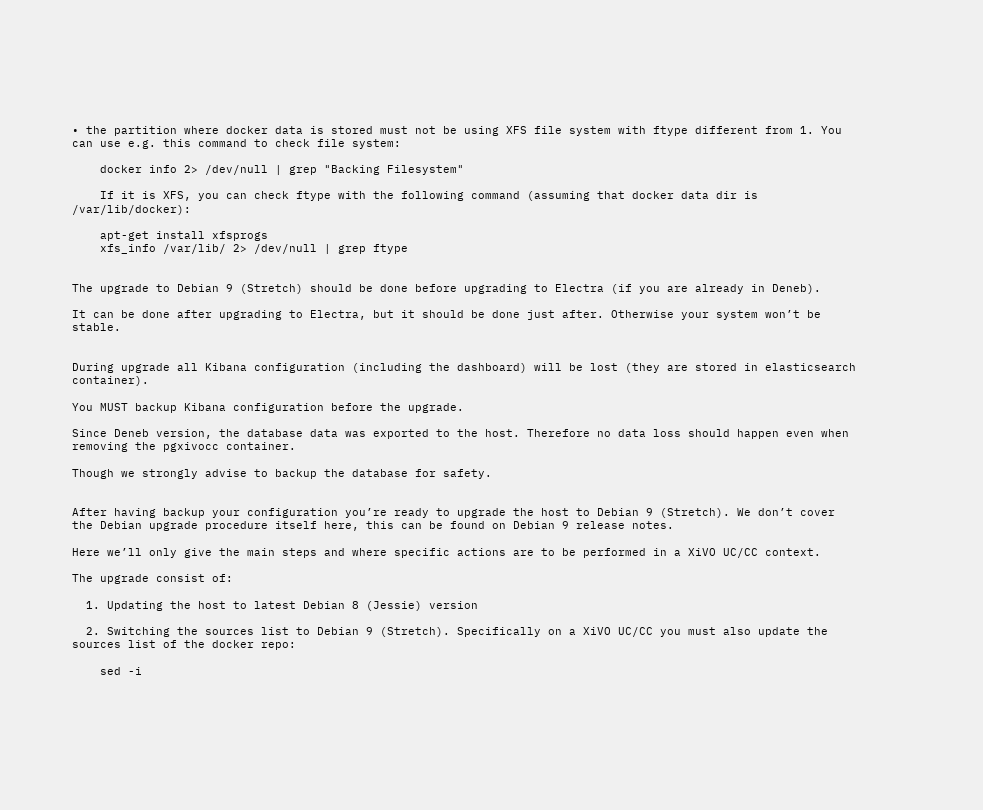• the partition where docker data is stored must not be using XFS file system with ftype different from 1. You can use e.g. this command to check file system:

    docker info 2> /dev/null | grep "Backing Filesystem"

    If it is XFS, you can check ftype with the following command (assuming that docker data dir is /var/lib/docker):

    apt-get install xfsprogs
    xfs_info /var/lib/ 2> /dev/null | grep ftype


The upgrade to Debian 9 (Stretch) should be done before upgrading to Electra (if you are already in Deneb).

It can be done after upgrading to Electra, but it should be done just after. Otherwise your system won’t be stable.


During upgrade all Kibana configuration (including the dashboard) will be lost (they are stored in elasticsearch container).

You MUST backup Kibana configuration before the upgrade.

Since Deneb version, the database data was exported to the host. Therefore no data loss should happen even when removing the pgxivocc container.

Though we strongly advise to backup the database for safety.


After having backup your configuration you’re ready to upgrade the host to Debian 9 (Stretch). We don’t cover the Debian upgrade procedure itself here, this can be found on Debian 9 release notes.

Here we’ll only give the main steps and where specific actions are to be performed in a XiVO UC/CC context.

The upgrade consist of:

  1. Updating the host to latest Debian 8 (Jessie) version

  2. Switching the sources list to Debian 9 (Stretch). Specifically on a XiVO UC/CC you must also update the sources list of the docker repo:

    sed -i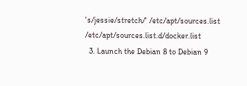's/jessie/stretch/' /etc/apt/sources.list /etc/apt/sources.list.d/docker.list
  3. Launch the Debian 8 to Debian 9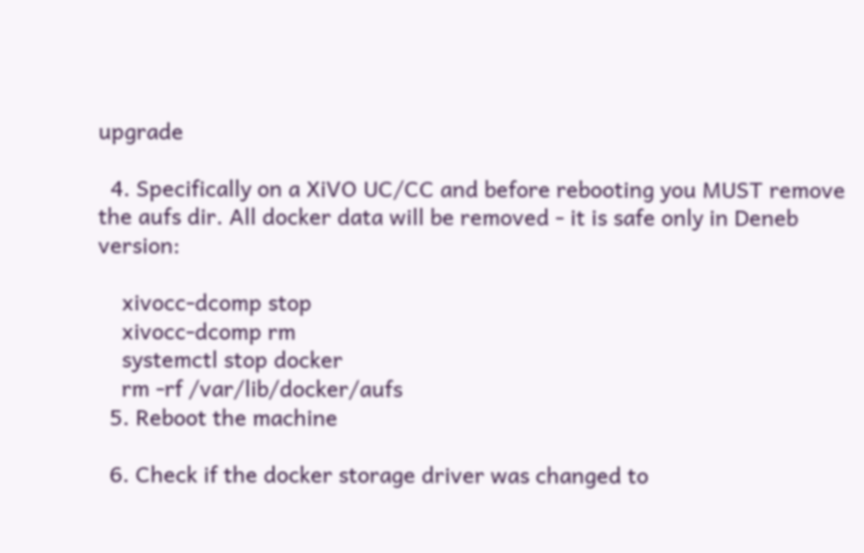upgrade

  4. Specifically on a XiVO UC/CC and before rebooting you MUST remove the aufs dir. All docker data will be removed - it is safe only in Deneb version:

    xivocc-dcomp stop
    xivocc-dcomp rm
    systemctl stop docker
    rm -rf /var/lib/docker/aufs
  5. Reboot the machine

  6. Check if the docker storage driver was changed to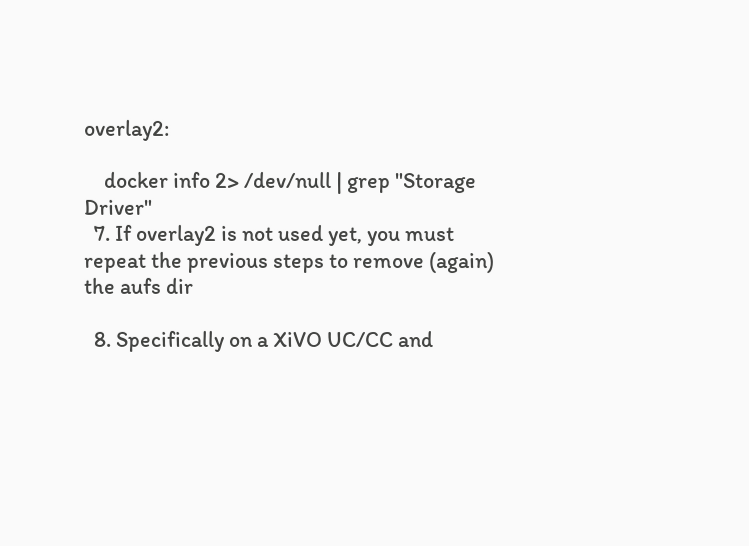overlay2:

    docker info 2> /dev/null | grep "Storage Driver"
  7. If overlay2 is not used yet, you must repeat the previous steps to remove (again) the aufs dir

  8. Specifically on a XiVO UC/CC and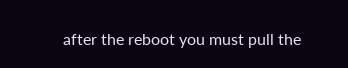after the reboot you must pull the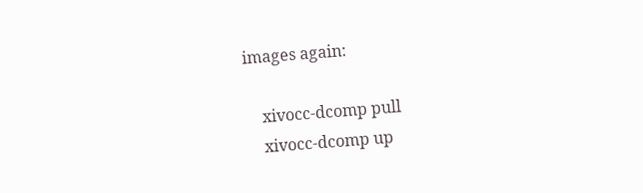images again:

    xivocc-dcomp pull
    xivocc-dcomp up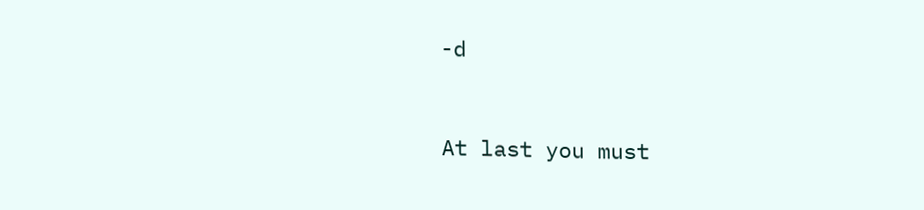-d


At last you must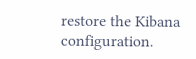restore the Kibana configuration.